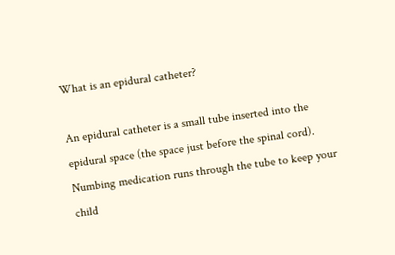What is an epidural catheter?

An epidural catheter is a small tube inserted into the epidural space (the space just before the spinal cord). Numbing medication runs through the tube to keep your child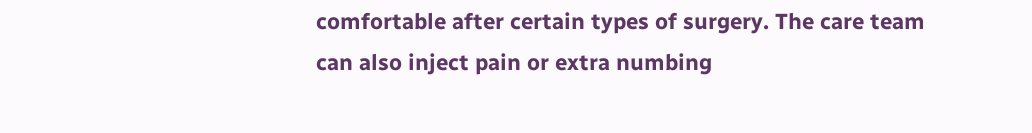comfortable after certain types of surgery. The care team can also inject pain or extra numbing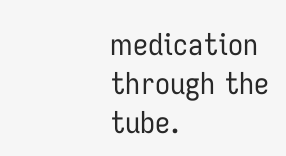medication through the tube.